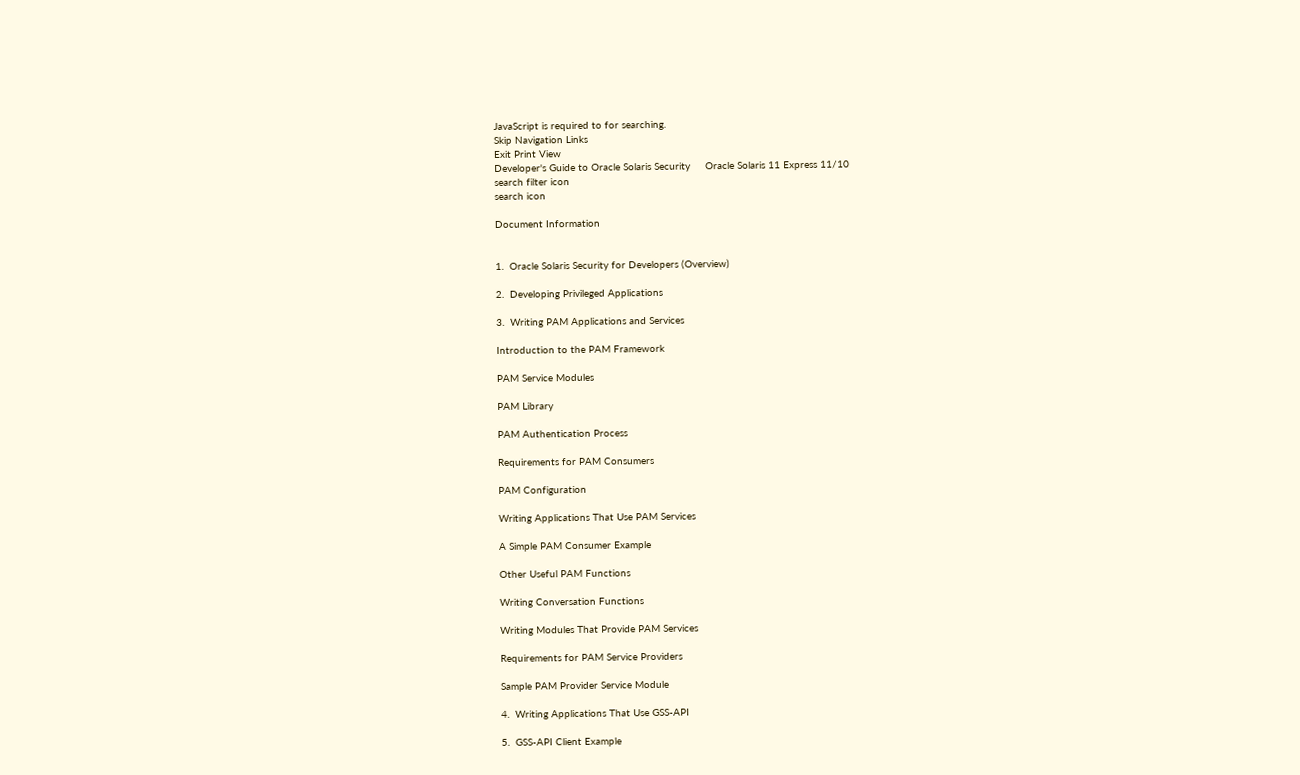JavaScript is required to for searching.
Skip Navigation Links
Exit Print View
Developer's Guide to Oracle Solaris Security     Oracle Solaris 11 Express 11/10
search filter icon
search icon

Document Information


1.  Oracle Solaris Security for Developers (Overview)

2.  Developing Privileged Applications

3.  Writing PAM Applications and Services

Introduction to the PAM Framework

PAM Service Modules

PAM Library

PAM Authentication Process

Requirements for PAM Consumers

PAM Configuration

Writing Applications That Use PAM Services

A Simple PAM Consumer Example

Other Useful PAM Functions

Writing Conversation Functions

Writing Modules That Provide PAM Services

Requirements for PAM Service Providers

Sample PAM Provider Service Module

4.  Writing Applications That Use GSS-API

5.  GSS-API Client Example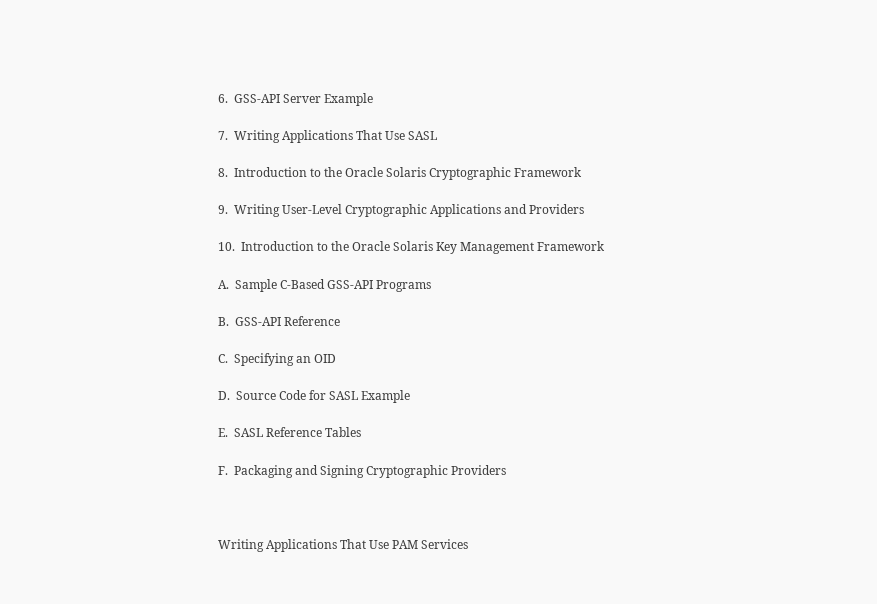6.  GSS-API Server Example

7.  Writing Applications That Use SASL

8.  Introduction to the Oracle Solaris Cryptographic Framework

9.  Writing User-Level Cryptographic Applications and Providers

10.  Introduction to the Oracle Solaris Key Management Framework

A.  Sample C-Based GSS-API Programs

B.  GSS-API Reference

C.  Specifying an OID

D.  Source Code for SASL Example

E.  SASL Reference Tables

F.  Packaging and Signing Cryptographic Providers



Writing Applications That Use PAM Services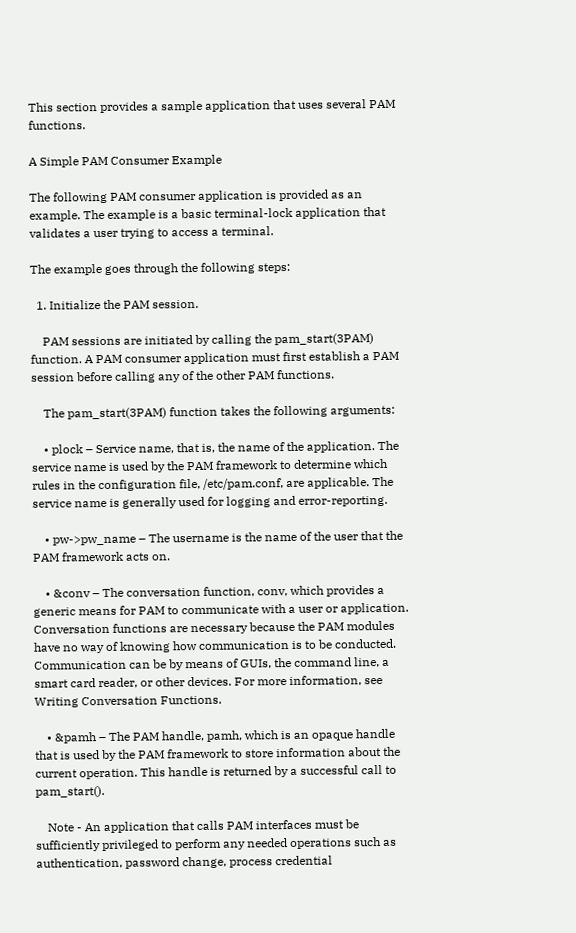This section provides a sample application that uses several PAM functions.

A Simple PAM Consumer Example

The following PAM consumer application is provided as an example. The example is a basic terminal-lock application that validates a user trying to access a terminal.

The example goes through the following steps:

  1. Initialize the PAM session.

    PAM sessions are initiated by calling the pam_start(3PAM) function. A PAM consumer application must first establish a PAM session before calling any of the other PAM functions.

    The pam_start(3PAM) function takes the following arguments:

    • plock – Service name, that is, the name of the application. The service name is used by the PAM framework to determine which rules in the configuration file, /etc/pam.conf, are applicable. The service name is generally used for logging and error-reporting.

    • pw->pw_name – The username is the name of the user that the PAM framework acts on.

    • &conv – The conversation function, conv, which provides a generic means for PAM to communicate with a user or application. Conversation functions are necessary because the PAM modules have no way of knowing how communication is to be conducted. Communication can be by means of GUIs, the command line, a smart card reader, or other devices. For more information, see Writing Conversation Functions.

    • &pamh – The PAM handle, pamh, which is an opaque handle that is used by the PAM framework to store information about the current operation. This handle is returned by a successful call to pam_start().

    Note - An application that calls PAM interfaces must be sufficiently privileged to perform any needed operations such as authentication, password change, process credential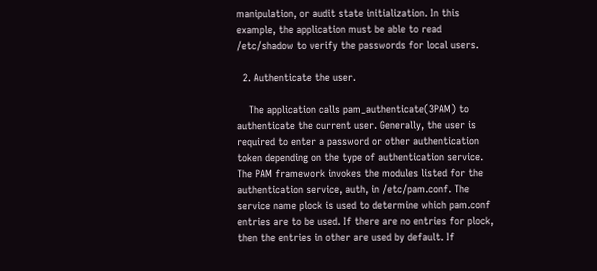manipulation, or audit state initialization. In this example, the application must be able to read /etc/shadow to verify the passwords for local users.

  2. Authenticate the user.

    The application calls pam_authenticate(3PAM) to authenticate the current user. Generally, the user is required to enter a password or other authentication token depending on the type of authentication service. The PAM framework invokes the modules listed for the authentication service, auth, in /etc/pam.conf. The service name plock is used to determine which pam.conf entries are to be used. If there are no entries for plock, then the entries in other are used by default. If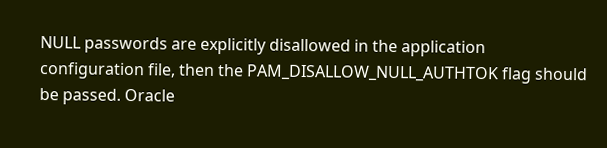NULL passwords are explicitly disallowed in the application configuration file, then the PAM_DISALLOW_NULL_AUTHTOK flag should be passed. Oracle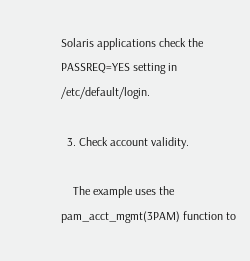Solaris applications check the PASSREQ=YES setting in /etc/default/login.

  3. Check account validity.

    The example uses the pam_acct_mgmt(3PAM) function to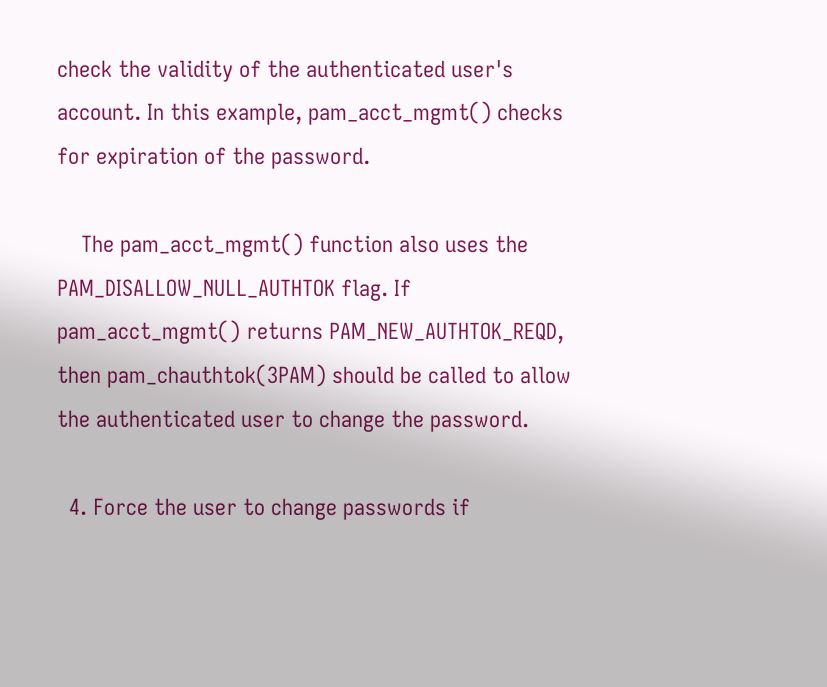check the validity of the authenticated user's account. In this example, pam_acct_mgmt() checks for expiration of the password.

    The pam_acct_mgmt() function also uses the PAM_DISALLOW_NULL_AUTHTOK flag. If pam_acct_mgmt() returns PAM_NEW_AUTHTOK_REQD, then pam_chauthtok(3PAM) should be called to allow the authenticated user to change the password.

  4. Force the user to change passwords if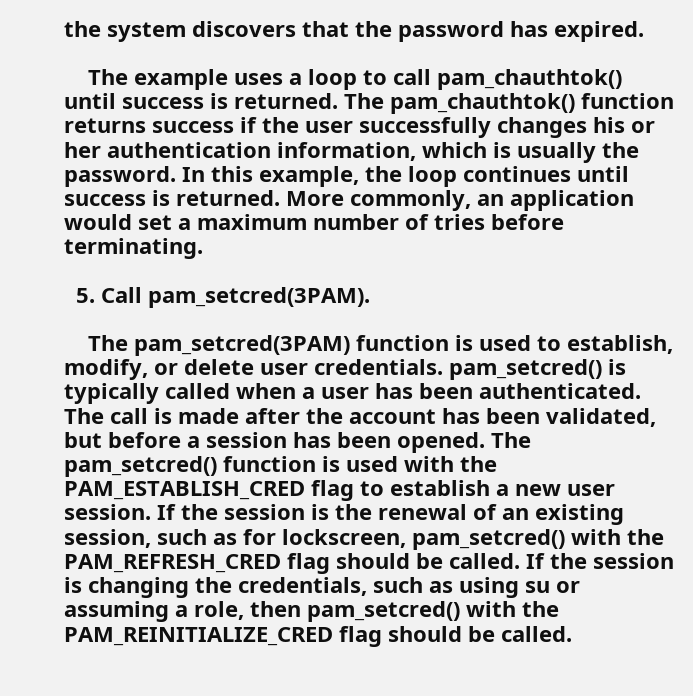the system discovers that the password has expired.

    The example uses a loop to call pam_chauthtok() until success is returned. The pam_chauthtok() function returns success if the user successfully changes his or her authentication information, which is usually the password. In this example, the loop continues until success is returned. More commonly, an application would set a maximum number of tries before terminating.

  5. Call pam_setcred(3PAM).

    The pam_setcred(3PAM) function is used to establish, modify, or delete user credentials. pam_setcred() is typically called when a user has been authenticated. The call is made after the account has been validated, but before a session has been opened. The pam_setcred() function is used with the PAM_ESTABLISH_CRED flag to establish a new user session. If the session is the renewal of an existing session, such as for lockscreen, pam_setcred() with the PAM_REFRESH_CRED flag should be called. If the session is changing the credentials, such as using su or assuming a role, then pam_setcred() with the PAM_REINITIALIZE_CRED flag should be called.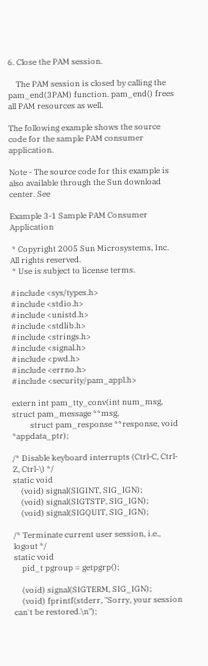6. Close the PAM session.

    The PAM session is closed by calling the pam_end(3PAM) function. pam_end() frees all PAM resources as well.

The following example shows the source code for the sample PAM consumer application.

Note - The source code for this example is also available through the Sun download center. See

Example 3-1 Sample PAM Consumer Application

 * Copyright 2005 Sun Microsystems, Inc.  All rights reserved.
 * Use is subject to license terms.

#include <sys/types.h>
#include <stdio.h>
#include <unistd.h>
#include <stdlib.h>
#include <strings.h>
#include <signal.h>
#include <pwd.h>
#include <errno.h>
#include <security/pam_appl.h>

extern int pam_tty_conv(int num_msg, struct pam_message **msg,
         struct pam_response **response, void *appdata_ptr);

/* Disable keyboard interrupts (Ctrl-C, Ctrl-Z, Ctrl-\) */
static void
    (void) signal(SIGINT, SIG_IGN);
    (void) signal(SIGTSTP, SIG_IGN);
    (void) signal(SIGQUIT, SIG_IGN);

/* Terminate current user session, i.e., logout */
static void
    pid_t pgroup = getpgrp();

    (void) signal(SIGTERM, SIG_IGN);
    (void) fprintf(stderr, "Sorry, your session can't be restored.\n");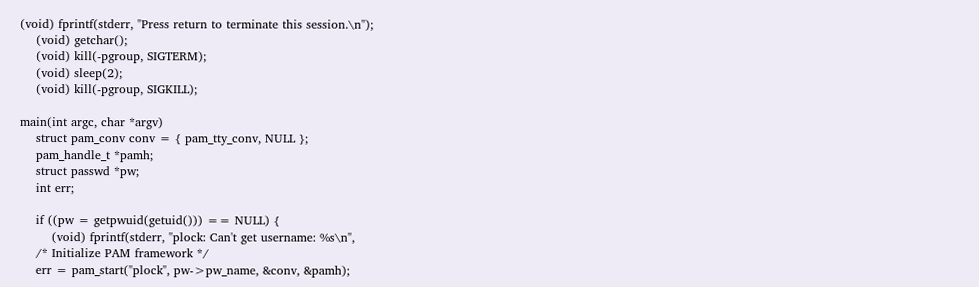(void) fprintf(stderr, "Press return to terminate this session.\n");
    (void) getchar();
    (void) kill(-pgroup, SIGTERM);
    (void) sleep(2);
    (void) kill(-pgroup, SIGKILL);

main(int argc, char *argv)
    struct pam_conv conv = { pam_tty_conv, NULL };
    pam_handle_t *pamh;
    struct passwd *pw;
    int err;

    if ((pw = getpwuid(getuid())) == NULL) {
        (void) fprintf(stderr, "plock: Can't get username: %s\n",
    /* Initialize PAM framework */
    err = pam_start("plock", pw->pw_name, &conv, &pamh);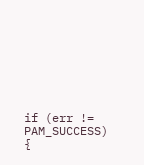if (err != PAM_SUCCESS) {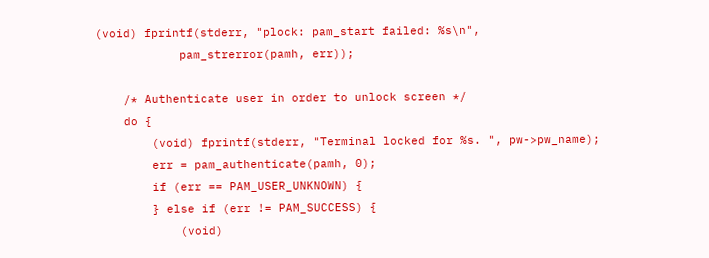(void) fprintf(stderr, "plock: pam_start failed: %s\n",
            pam_strerror(pamh, err));

    /* Authenticate user in order to unlock screen */
    do {
        (void) fprintf(stderr, "Terminal locked for %s. ", pw->pw_name);
        err = pam_authenticate(pamh, 0);
        if (err == PAM_USER_UNKNOWN) {
        } else if (err != PAM_SUCCESS) {
            (void)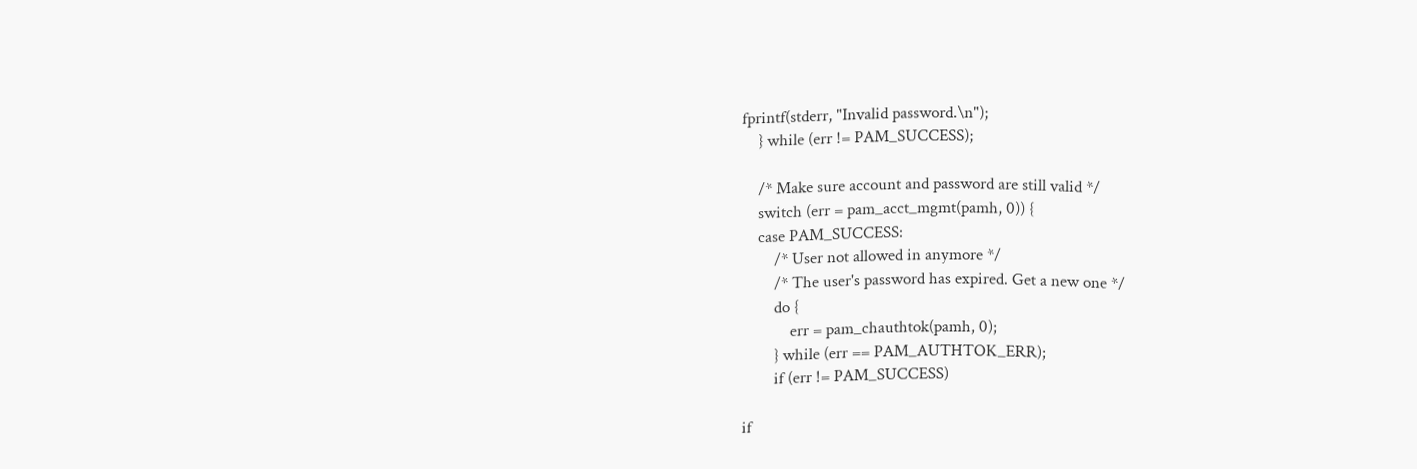fprintf(stderr, "Invalid password.\n");
    } while (err != PAM_SUCCESS);

    /* Make sure account and password are still valid */
    switch (err = pam_acct_mgmt(pamh, 0)) {
    case PAM_SUCCESS:
        /* User not allowed in anymore */
        /* The user's password has expired. Get a new one */
        do {
            err = pam_chauthtok(pamh, 0);
        } while (err == PAM_AUTHTOK_ERR);
        if (err != PAM_SUCCESS)

if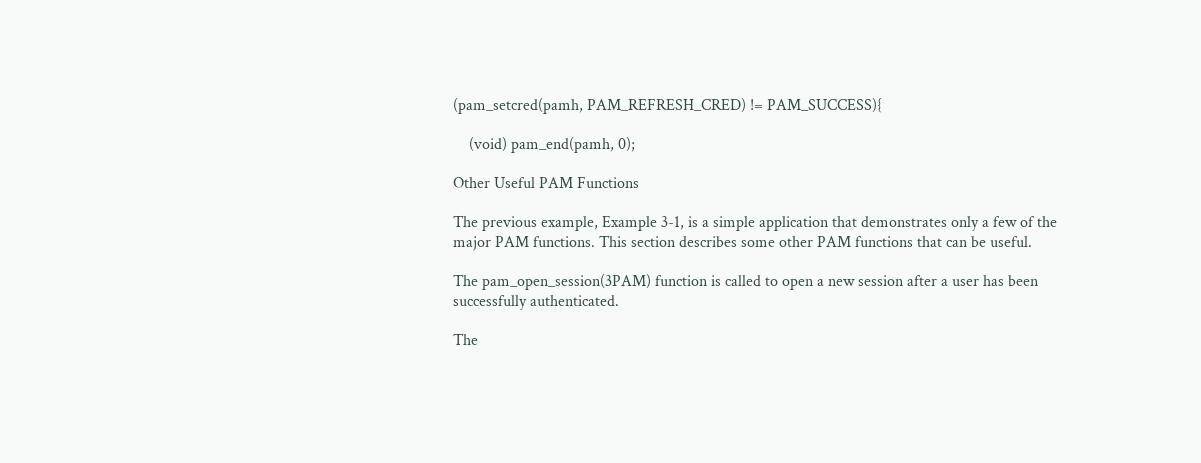(pam_setcred(pamh, PAM_REFRESH_CRED) != PAM_SUCCESS){

    (void) pam_end(pamh, 0);

Other Useful PAM Functions

The previous example, Example 3-1, is a simple application that demonstrates only a few of the major PAM functions. This section describes some other PAM functions that can be useful.

The pam_open_session(3PAM) function is called to open a new session after a user has been successfully authenticated.

The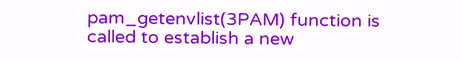pam_getenvlist(3PAM) function is called to establish a new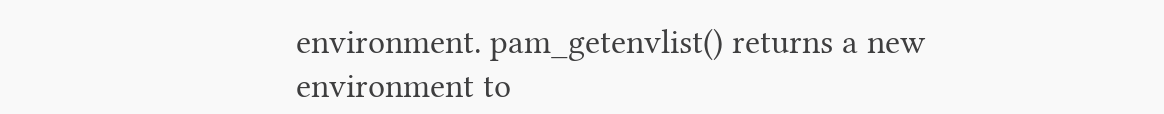environment. pam_getenvlist() returns a new environment to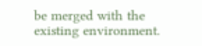be merged with the existing environment.